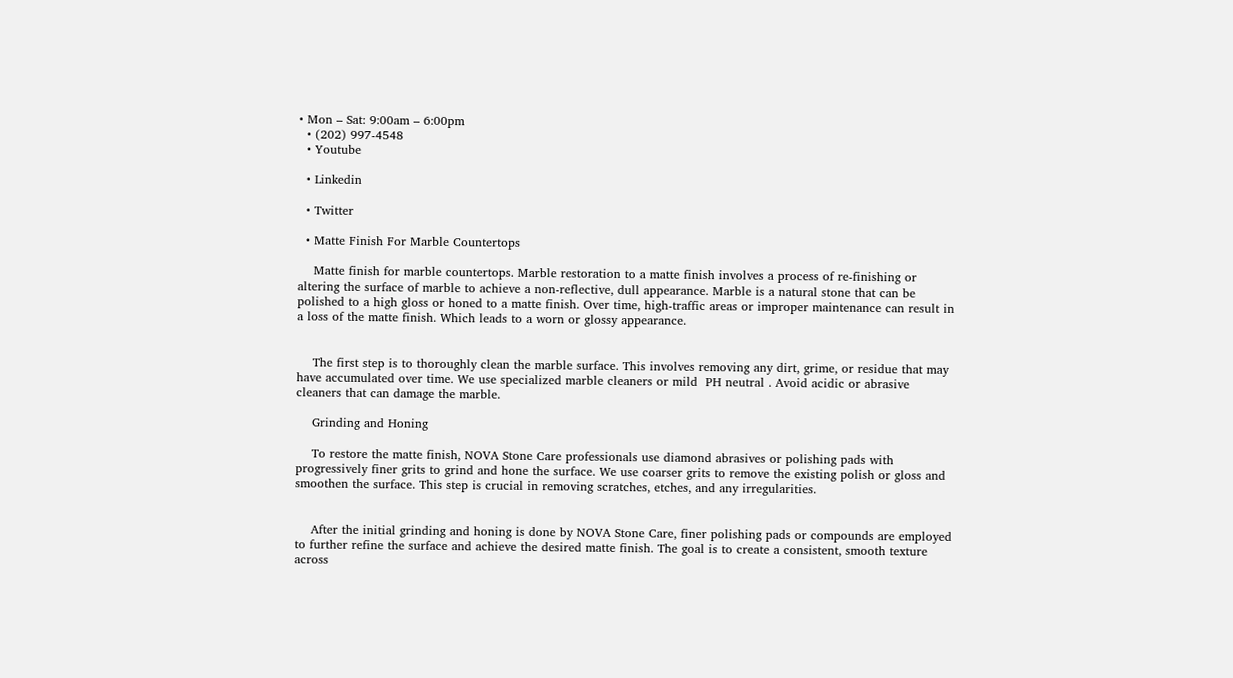• Mon – Sat: 9:00am – 6:00pm
  • (202) 997-4548
  • Youtube

  • Linkedin

  • Twitter

  • Matte Finish For Marble Countertops

    Matte finish for marble countertops. Marble restoration to a matte finish involves a process of re-finishing or altering the surface of marble to achieve a non-reflective, dull appearance. Marble is a natural stone that can be polished to a high gloss or honed to a matte finish. Over time, high-traffic areas or improper maintenance can result in a loss of the matte finish. Which leads to a worn or glossy appearance.


    The first step is to thoroughly clean the marble surface. This involves removing any dirt, grime, or residue that may have accumulated over time. We use specialized marble cleaners or mild  PH neutral . Avoid acidic or abrasive cleaners that can damage the marble.

    Grinding and Honing

    To restore the matte finish, NOVA Stone Care professionals use diamond abrasives or polishing pads with progressively finer grits to grind and hone the surface. We use coarser grits to remove the existing polish or gloss and smoothen the surface. This step is crucial in removing scratches, etches, and any irregularities.


    After the initial grinding and honing is done by NOVA Stone Care, finer polishing pads or compounds are employed to further refine the surface and achieve the desired matte finish. The goal is to create a consistent, smooth texture across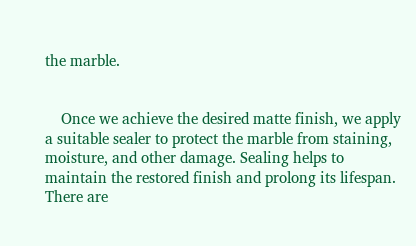the marble.


    Once we achieve the desired matte finish, we apply a suitable sealer to protect the marble from staining, moisture, and other damage. Sealing helps to maintain the restored finish and prolong its lifespan. There are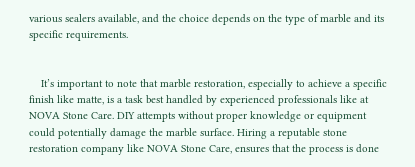various sealers available, and the choice depends on the type of marble and its specific requirements.


    It’s important to note that marble restoration, especially to achieve a specific finish like matte, is a task best handled by experienced professionals like at NOVA Stone Care. DIY attempts without proper knowledge or equipment could potentially damage the marble surface. Hiring a reputable stone restoration company like NOVA Stone Care, ensures that the process is done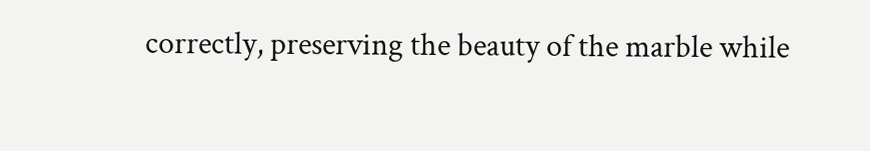correctly, preserving the beauty of the marble while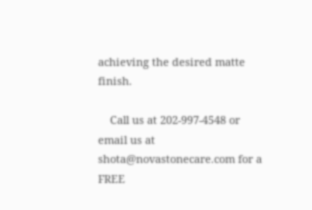achieving the desired matte finish.

    Call us at 202-997-4548 or email us at shota@novastonecare.com for a FREE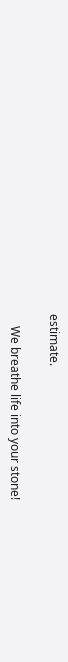estimate.

    We breathe life into your stone!